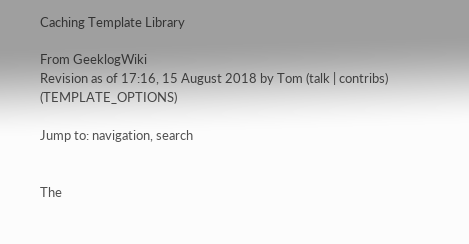Caching Template Library

From GeeklogWiki
Revision as of 17:16, 15 August 2018 by Tom (talk | contribs) (TEMPLATE_OPTIONS)

Jump to: navigation, search


The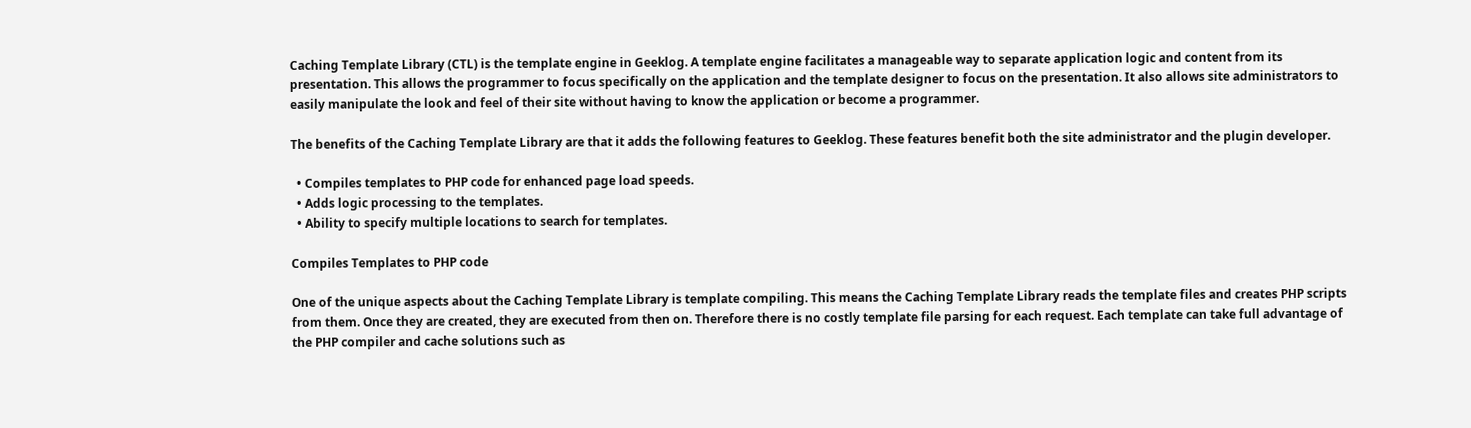Caching Template Library (CTL) is the template engine in Geeklog. A template engine facilitates a manageable way to separate application logic and content from its presentation. This allows the programmer to focus specifically on the application and the template designer to focus on the presentation. It also allows site administrators to easily manipulate the look and feel of their site without having to know the application or become a programmer.

The benefits of the Caching Template Library are that it adds the following features to Geeklog. These features benefit both the site administrator and the plugin developer.

  • Compiles templates to PHP code for enhanced page load speeds.
  • Adds logic processing to the templates.
  • Ability to specify multiple locations to search for templates.

Compiles Templates to PHP code

One of the unique aspects about the Caching Template Library is template compiling. This means the Caching Template Library reads the template files and creates PHP scripts from them. Once they are created, they are executed from then on. Therefore there is no costly template file parsing for each request. Each template can take full advantage of the PHP compiler and cache solutions such as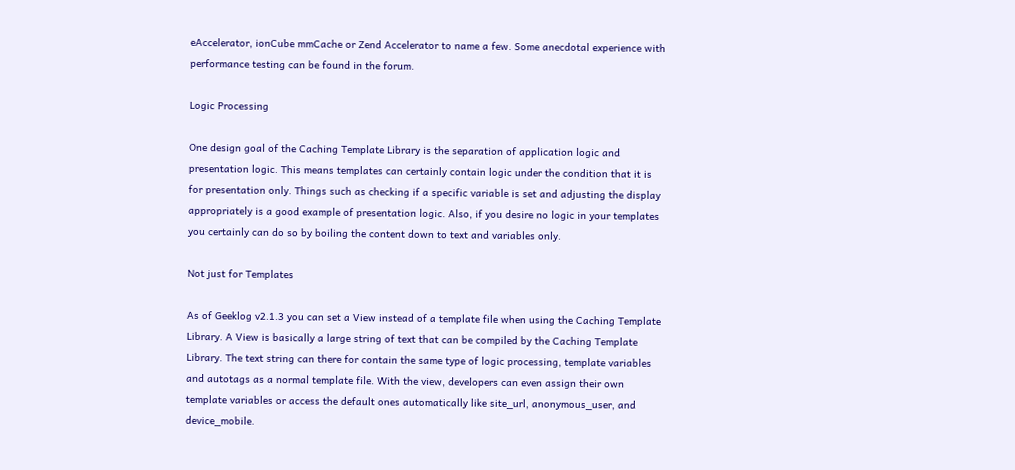eAccelerator, ionCube mmCache or Zend Accelerator to name a few. Some anecdotal experience with performance testing can be found in the forum.

Logic Processing

One design goal of the Caching Template Library is the separation of application logic and presentation logic. This means templates can certainly contain logic under the condition that it is for presentation only. Things such as checking if a specific variable is set and adjusting the display appropriately is a good example of presentation logic. Also, if you desire no logic in your templates you certainly can do so by boiling the content down to text and variables only.

Not just for Templates

As of Geeklog v2.1.3 you can set a View instead of a template file when using the Caching Template Library. A View is basically a large string of text that can be compiled by the Caching Template Library. The text string can there for contain the same type of logic processing, template variables and autotags as a normal template file. With the view, developers can even assign their own template variables or access the default ones automatically like site_url, anonymous_user, and device_mobile.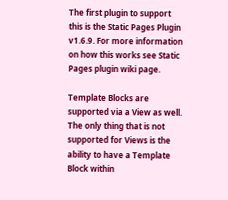The first plugin to support this is the Static Pages Plugin v1.6.9. For more information on how this works see Static Pages plugin wiki page.

Template Blocks are supported via a View as well. The only thing that is not supported for Views is the ability to have a Template Block within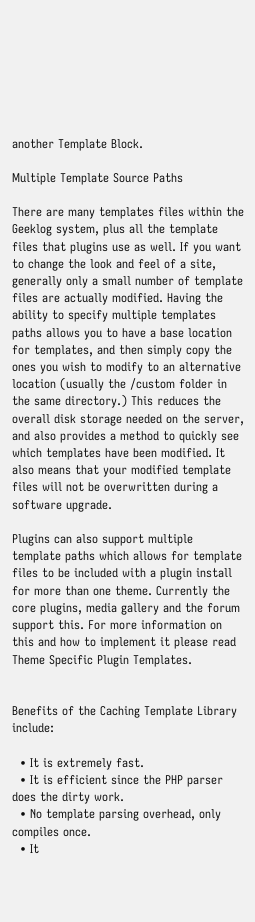another Template Block.

Multiple Template Source Paths

There are many templates files within the Geeklog system, plus all the template files that plugins use as well. If you want to change the look and feel of a site, generally only a small number of template files are actually modified. Having the ability to specify multiple templates paths allows you to have a base location for templates, and then simply copy the ones you wish to modify to an alternative location (usually the /custom folder in the same directory.) This reduces the overall disk storage needed on the server, and also provides a method to quickly see which templates have been modified. It also means that your modified template files will not be overwritten during a software upgrade.

Plugins can also support multiple template paths which allows for template files to be included with a plugin install for more than one theme. Currently the core plugins, media gallery and the forum support this. For more information on this and how to implement it please read Theme Specific Plugin Templates.


Benefits of the Caching Template Library include:

  • It is extremely fast.
  • It is efficient since the PHP parser does the dirty work.
  • No template parsing overhead, only compiles once.
  • It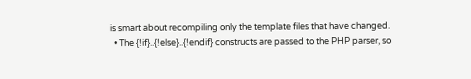is smart about recompiling only the template files that have changed.
  • The {!if}..{!else}..{!endif} constructs are passed to the PHP parser, so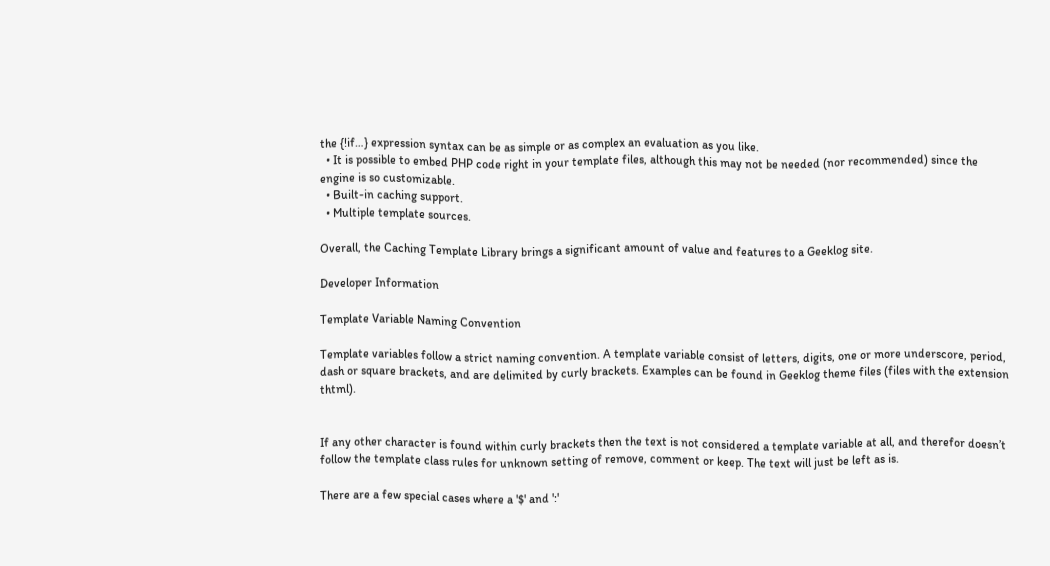the {!if…} expression syntax can be as simple or as complex an evaluation as you like.
  • It is possible to embed PHP code right in your template files, although this may not be needed (nor recommended) since the engine is so customizable.
  • Built-in caching support.
  • Multiple template sources.

Overall, the Caching Template Library brings a significant amount of value and features to a Geeklog site.

Developer Information

Template Variable Naming Convention

Template variables follow a strict naming convention. A template variable consist of letters, digits, one or more underscore, period, dash or square brackets, and are delimited by curly brackets. Examples can be found in Geeklog theme files (files with the extension thtml).


If any other character is found within curly brackets then the text is not considered a template variable at all, and therefor doesn’t follow the template class rules for unknown setting of remove, comment or keep. The text will just be left as is.

There are a few special cases where a '$' and ':'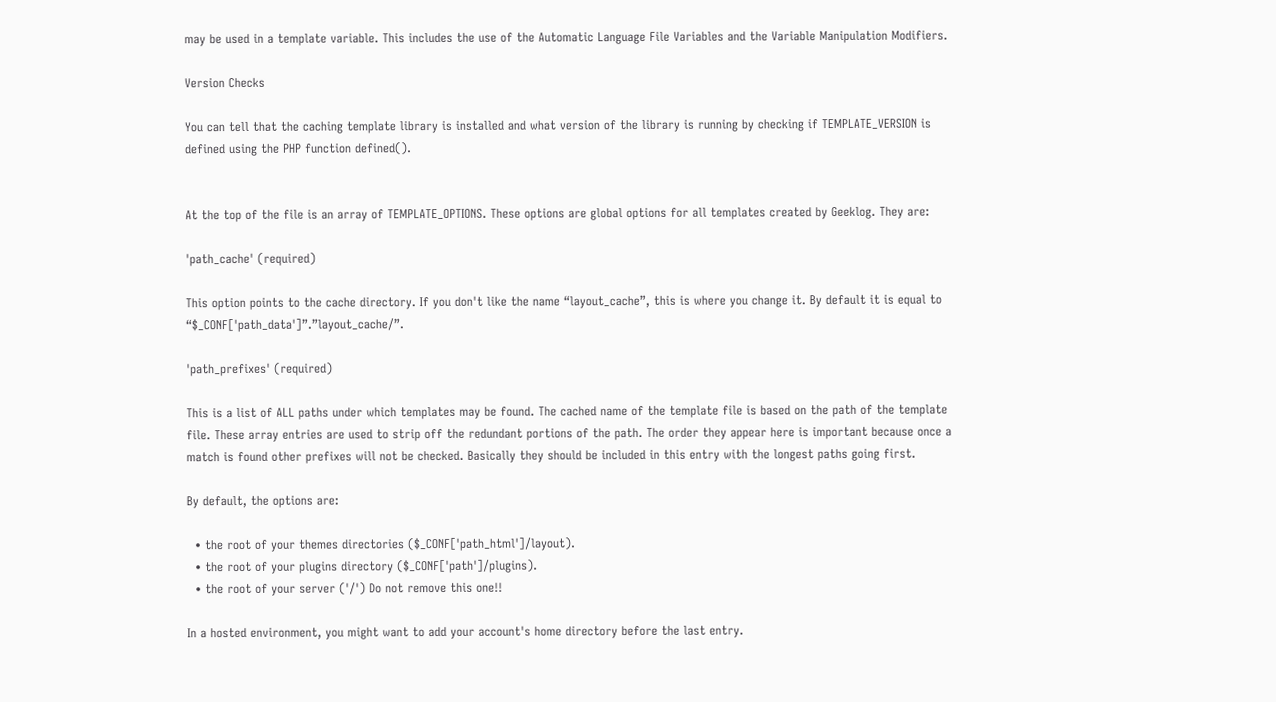may be used in a template variable. This includes the use of the Automatic Language File Variables and the Variable Manipulation Modifiers.

Version Checks

You can tell that the caching template library is installed and what version of the library is running by checking if TEMPLATE_VERSION is defined using the PHP function defined().


At the top of the file is an array of TEMPLATE_OPTIONS. These options are global options for all templates created by Geeklog. They are:

'path_cache' (required)

This option points to the cache directory. If you don't like the name “layout_cache”, this is where you change it. By default it is equal to “$_CONF['path_data']”.”layout_cache/”.

'path_prefixes' (required)

This is a list of ALL paths under which templates may be found. The cached name of the template file is based on the path of the template file. These array entries are used to strip off the redundant portions of the path. The order they appear here is important because once a match is found other prefixes will not be checked. Basically they should be included in this entry with the longest paths going first.

By default, the options are:

  • the root of your themes directories ($_CONF['path_html']/layout).
  • the root of your plugins directory ($_CONF['path']/plugins).
  • the root of your server ('/') Do not remove this one!!

In a hosted environment, you might want to add your account's home directory before the last entry.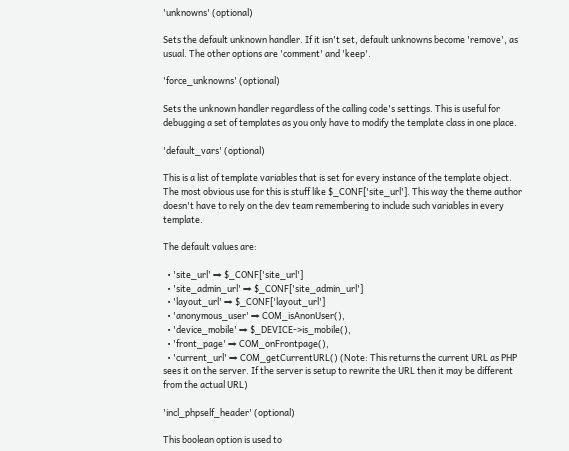'unknowns' (optional)

Sets the default unknown handler. If it isn't set, default unknowns become 'remove', as usual. The other options are 'comment' and 'keep'.

'force_unknowns' (optional)

Sets the unknown handler regardless of the calling code's settings. This is useful for debugging a set of templates as you only have to modify the template class in one place.

'default_vars' (optional)

This is a list of template variables that is set for every instance of the template object. The most obvious use for this is stuff like $_CONF['site_url']. This way the theme author doesn't have to rely on the dev team remembering to include such variables in every template.

The default values are:

  • 'site_url' ⇒ $_CONF['site_url']
  • 'site_admin_url' ⇒ $_CONF['site_admin_url']
  • 'layout_url' ⇒ $_CONF['layout_url']
  • 'anonymous_user' ⇒ COM_isAnonUser(),
  • 'device_mobile' ⇒ $_DEVICE->is_mobile(),
  • 'front_page' ⇒ COM_onFrontpage(),
  • 'current_url' ⇒ COM_getCurrentURL() (Note: This returns the current URL as PHP sees it on the server. If the server is setup to rewrite the URL then it may be different from the actual URL)

'incl_phpself_header' (optional)

This boolean option is used to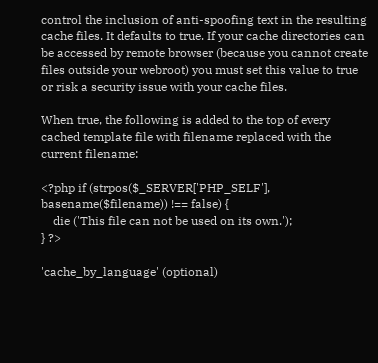control the inclusion of anti-spoofing text in the resulting cache files. It defaults to true. If your cache directories can be accessed by remote browser (because you cannot create files outside your webroot) you must set this value to true or risk a security issue with your cache files.

When true, the following is added to the top of every cached template file with filename replaced with the current filename:

<?php if (strpos($_SERVER['PHP_SELF'], basename($filename)) !== false) {
    die ('This file can not be used on its own.');
} ?>

'cache_by_language' (optional)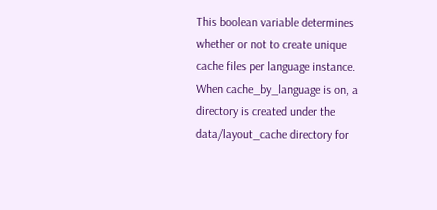This boolean variable determines whether or not to create unique cache files per language instance. When cache_by_language is on, a directory is created under the data/layout_cache directory for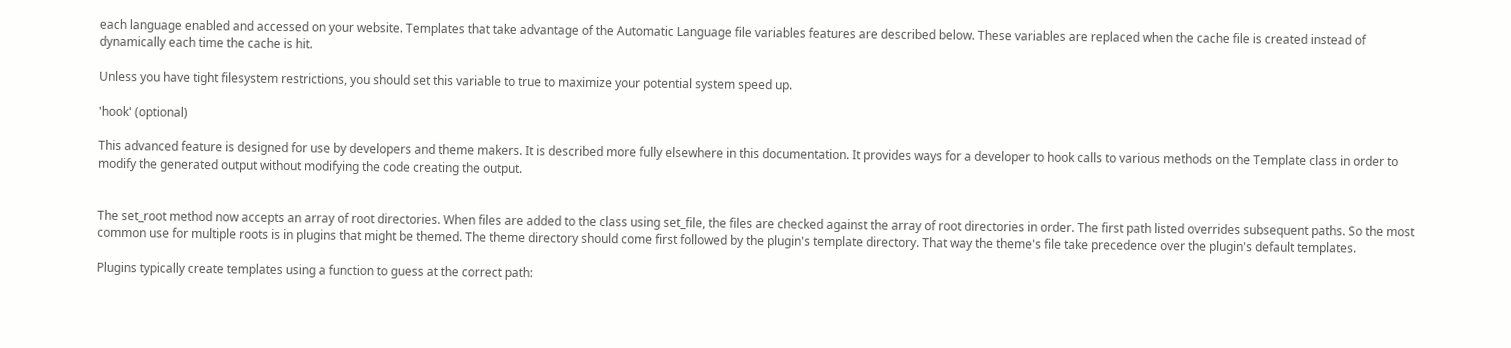each language enabled and accessed on your website. Templates that take advantage of the Automatic Language file variables features are described below. These variables are replaced when the cache file is created instead of dynamically each time the cache is hit.

Unless you have tight filesystem restrictions, you should set this variable to true to maximize your potential system speed up.

'hook' (optional)

This advanced feature is designed for use by developers and theme makers. It is described more fully elsewhere in this documentation. It provides ways for a developer to hook calls to various methods on the Template class in order to modify the generated output without modifying the code creating the output.


The set_root method now accepts an array of root directories. When files are added to the class using set_file, the files are checked against the array of root directories in order. The first path listed overrides subsequent paths. So the most common use for multiple roots is in plugins that might be themed. The theme directory should come first followed by the plugin's template directory. That way the theme's file take precedence over the plugin's default templates.

Plugins typically create templates using a function to guess at the correct path: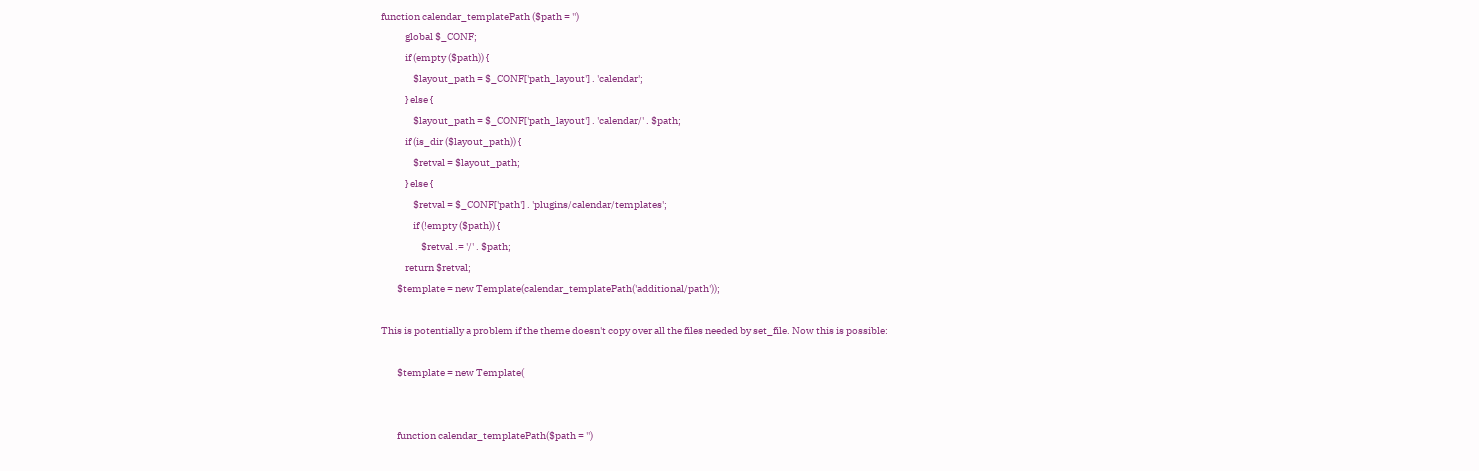function calendar_templatePath ($path = '')
            global $_CONF;
            if (empty ($path)) {
                $layout_path = $_CONF['path_layout'] . 'calendar';
            } else {
                $layout_path = $_CONF['path_layout'] . 'calendar/' . $path;
            if (is_dir ($layout_path)) {
                $retval = $layout_path;
            } else {
                $retval = $_CONF['path'] . 'plugins/calendar/templates';
                if (!empty ($path)) {
                    $retval .= '/' . $path;
            return $retval;
        $template = new Template(calendar_templatePath('additional/path'));

This is potentially a problem if the theme doesn't copy over all the files needed by set_file. Now this is possible:

        $template = new Template(


        function calendar_templatePath($path = '')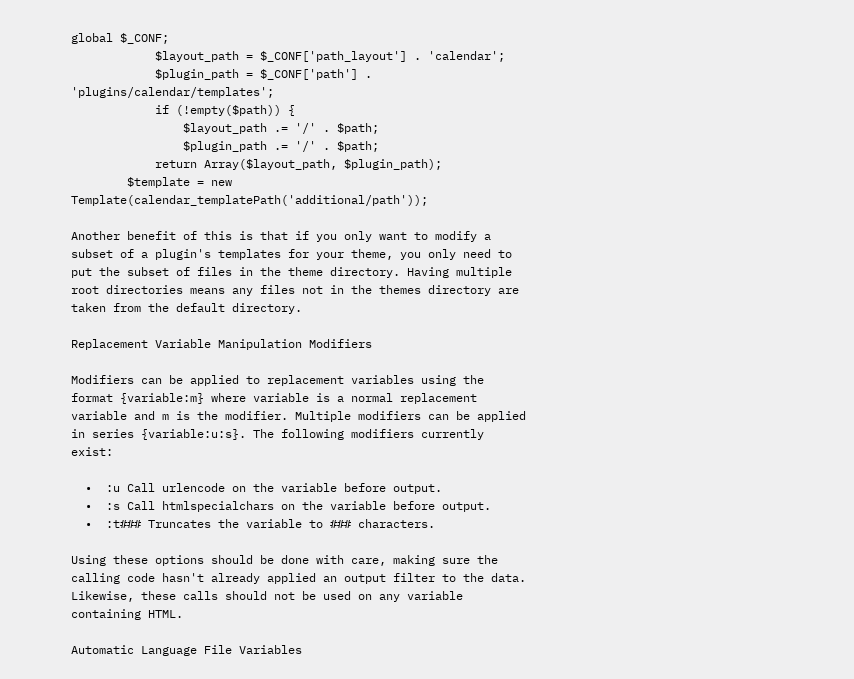global $_CONF;
            $layout_path = $_CONF['path_layout'] . 'calendar';
            $plugin_path = $_CONF['path'] . 'plugins/calendar/templates';
            if (!empty($path)) {
                $layout_path .= '/' . $path;
                $plugin_path .= '/' . $path;
            return Array($layout_path, $plugin_path);
        $template = new Template(calendar_templatePath('additional/path'));

Another benefit of this is that if you only want to modify a subset of a plugin's templates for your theme, you only need to put the subset of files in the theme directory. Having multiple root directories means any files not in the themes directory are taken from the default directory.

Replacement Variable Manipulation Modifiers

Modifiers can be applied to replacement variables using the format {variable:m} where variable is a normal replacement variable and m is the modifier. Multiple modifiers can be applied in series {variable:u:s}. The following modifiers currently exist:

  •  :u Call urlencode on the variable before output.
  •  :s Call htmlspecialchars on the variable before output.
  •  :t### Truncates the variable to ### characters.

Using these options should be done with care, making sure the calling code hasn't already applied an output filter to the data. Likewise, these calls should not be used on any variable containing HTML.

Automatic Language File Variables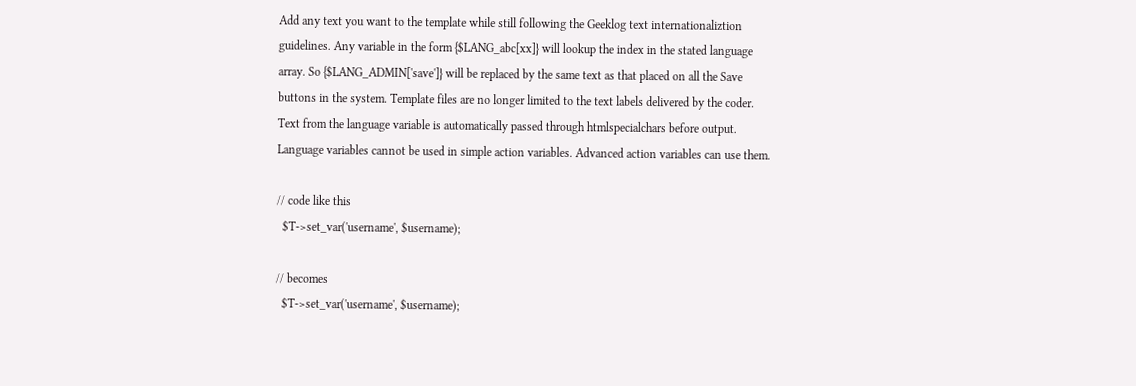Add any text you want to the template while still following the Geeklog text internationaliztion guidelines. Any variable in the form {$LANG_abc[xx]} will lookup the index in the stated language array. So {$LANG_ADMIN['save']} will be replaced by the same text as that placed on all the Save buttons in the system. Template files are no longer limited to the text labels delivered by the coder. Text from the language variable is automatically passed through htmlspecialchars before output. Language variables cannot be used in simple action variables. Advanced action variables can use them.

// code like this
  $T->set_var('username', $username);

// becomes
  $T->set_var('username', $username);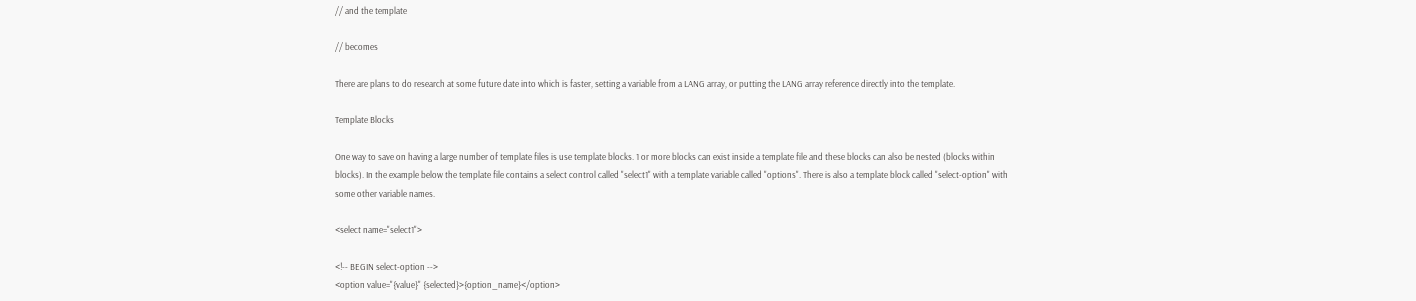// and the template

// becomes

There are plans to do research at some future date into which is faster, setting a variable from a LANG array, or putting the LANG array reference directly into the template.

Template Blocks

One way to save on having a large number of template files is use template blocks. 1 or more blocks can exist inside a template file and these blocks can also be nested (blocks within blocks). In the example below the template file contains a select control called "select1" with a template variable called "options". There is also a template block called "select-option" with some other variable names.

<select name="select1">

<!-- BEGIN select-option -->
<option value="{value}" {selected}>{option_name}</option>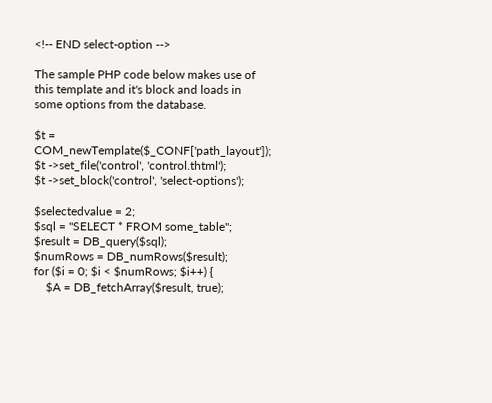<!-- END select-option -->

The sample PHP code below makes use of this template and it's block and loads in some options from the database.

$t = COM_newTemplate($_CONF['path_layout']);
$t ->set_file('control', 'control.thtml');
$t ->set_block('control', 'select-options');

$selectedvalue = 2;
$sql = "SELECT * FROM some_table";
$result = DB_query($sql);
$numRows = DB_numRows($result);
for ($i = 0; $i < $numRows; $i++) {
    $A = DB_fetchArray($result, true);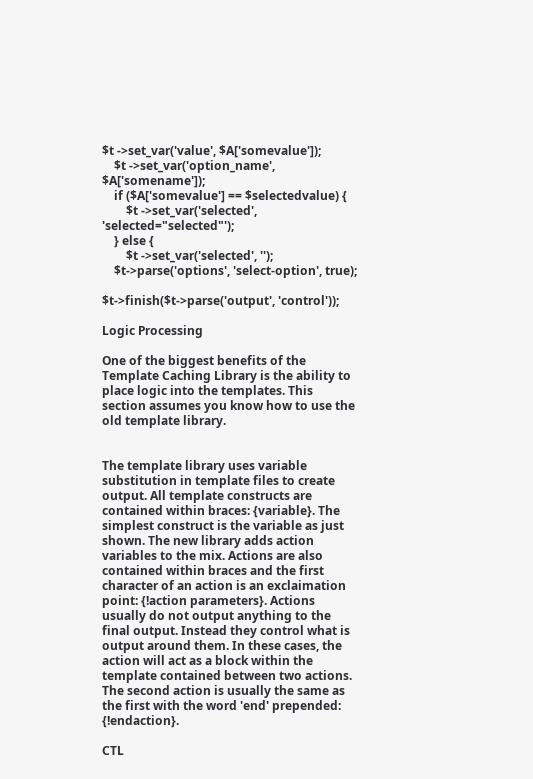$t ->set_var('value', $A['somevalue']);
    $t ->set_var('option_name', $A['somename']);
    if ($A['somevalue'] == $selectedvalue) {
        $t ->set_var('selected', 'selected="selected"');
    } else {
        $t ->set_var('selected', '');
    $t->parse('options', 'select-option', true);

$t->finish($t->parse('output', 'control'));

Logic Processing

One of the biggest benefits of the Template Caching Library is the ability to place logic into the templates. This section assumes you know how to use the old template library.


The template library uses variable substitution in template files to create output. All template constructs are contained within braces: {variable}. The simplest construct is the variable as just shown. The new library adds action variables to the mix. Actions are also contained within braces and the first character of an action is an exclaimation point: {!action parameters}. Actions usually do not output anything to the final output. Instead they control what is output around them. In these cases, the action will act as a block within the template contained between two actions. The second action is usually the same as the first with the word 'end' prepended: {!endaction}.

CTL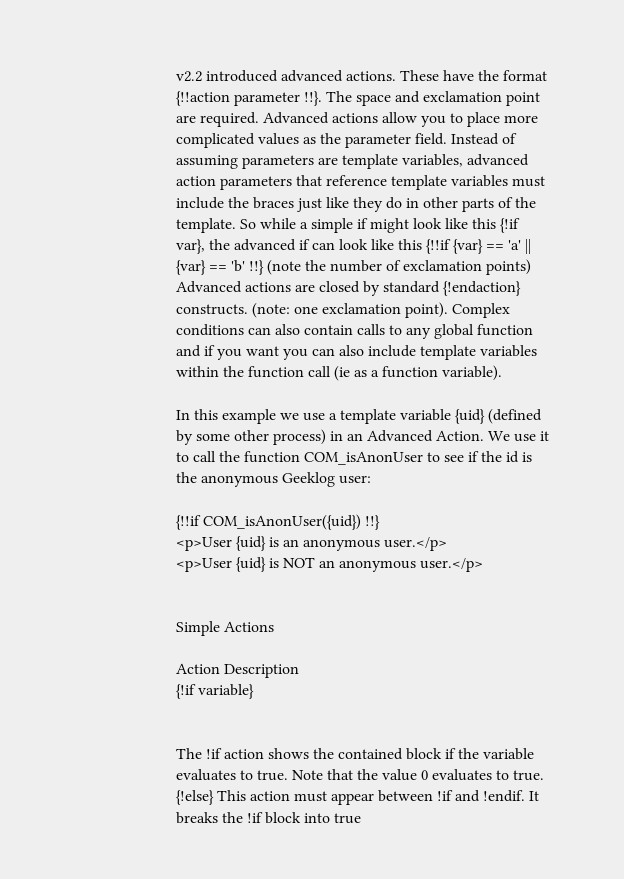v2.2 introduced advanced actions. These have the format {!!action parameter !!}. The space and exclamation point are required. Advanced actions allow you to place more complicated values as the parameter field. Instead of assuming parameters are template variables, advanced action parameters that reference template variables must include the braces just like they do in other parts of the template. So while a simple if might look like this {!if var}, the advanced if can look like this {!!if {var} == 'a' || {var} == 'b' !!} (note the number of exclamation points) Advanced actions are closed by standard {!endaction} constructs. (note: one exclamation point). Complex conditions can also contain calls to any global function and if you want you can also include template variables within the function call (ie as a function variable).

In this example we use a template variable {uid} (defined by some other process) in an Advanced Action. We use it to call the function COM_isAnonUser to see if the id is the anonymous Geeklog user:

{!!if COM_isAnonUser({uid}) !!}
<p>User {uid} is an anonymous user.</p>
<p>User {uid} is NOT an anonymous user.</p>


Simple Actions

Action Description
{!if variable}


The !if action shows the contained block if the variable evaluates to true. Note that the value 0 evaluates to true.
{!else} This action must appear between !if and !endif. It breaks the !if block into true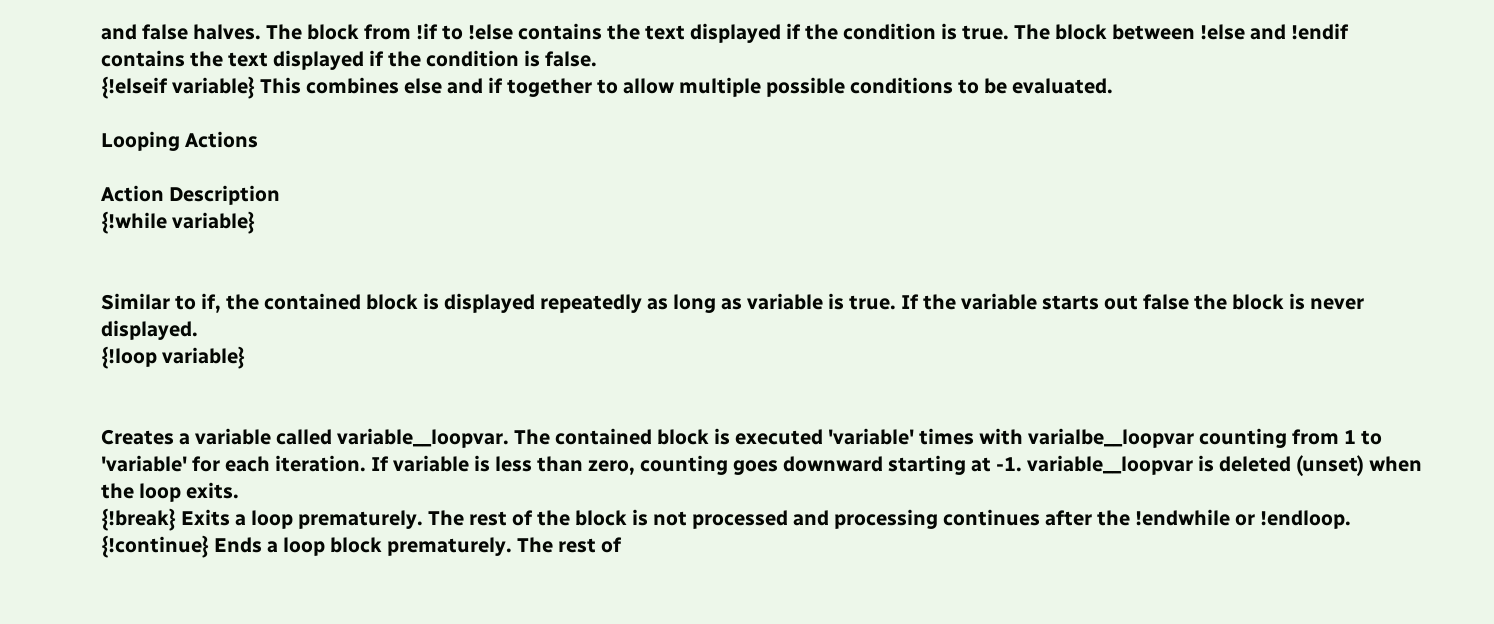and false halves. The block from !if to !else contains the text displayed if the condition is true. The block between !else and !endif contains the text displayed if the condition is false.
{!elseif variable} This combines else and if together to allow multiple possible conditions to be evaluated.

Looping Actions

Action Description
{!while variable}


Similar to if, the contained block is displayed repeatedly as long as variable is true. If the variable starts out false the block is never displayed.
{!loop variable}


Creates a variable called variable__loopvar. The contained block is executed 'variable' times with varialbe__loopvar counting from 1 to 'variable' for each iteration. If variable is less than zero, counting goes downward starting at -1. variable__loopvar is deleted (unset) when the loop exits.
{!break} Exits a loop prematurely. The rest of the block is not processed and processing continues after the !endwhile or !endloop.
{!continue} Ends a loop block prematurely. The rest of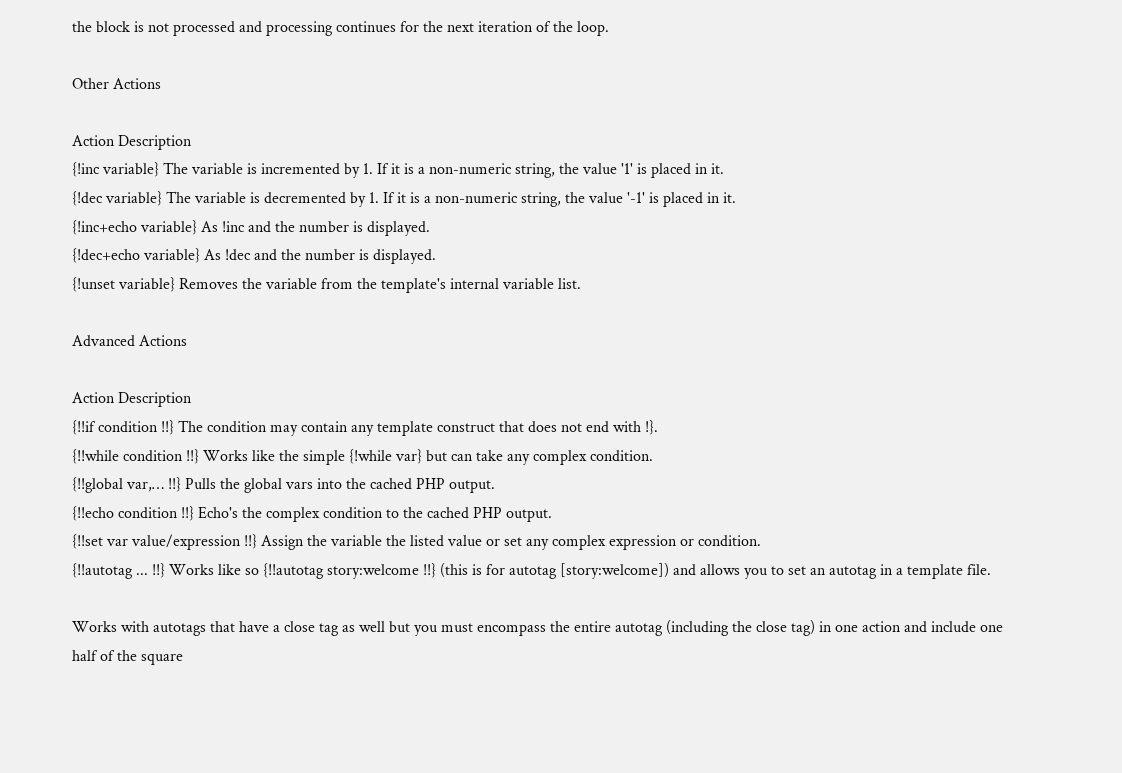the block is not processed and processing continues for the next iteration of the loop.

Other Actions

Action Description
{!inc variable} The variable is incremented by 1. If it is a non-numeric string, the value '1' is placed in it.
{!dec variable} The variable is decremented by 1. If it is a non-numeric string, the value '-1' is placed in it.
{!inc+echo variable} As !inc and the number is displayed.
{!dec+echo variable} As !dec and the number is displayed.
{!unset variable} Removes the variable from the template's internal variable list.

Advanced Actions

Action Description
{!!if condition !!} The condition may contain any template construct that does not end with !}.
{!!while condition !!} Works like the simple {!while var} but can take any complex condition.
{!!global var,… !!} Pulls the global vars into the cached PHP output.
{!!echo condition !!} Echo's the complex condition to the cached PHP output.
{!!set var value/expression !!} Assign the variable the listed value or set any complex expression or condition.
{!!autotag ... !!} Works like so {!!autotag story:welcome !!} (this is for autotag [story:welcome]) and allows you to set an autotag in a template file.

Works with autotags that have a close tag as well but you must encompass the entire autotag (including the close tag) in one action and include one half of the square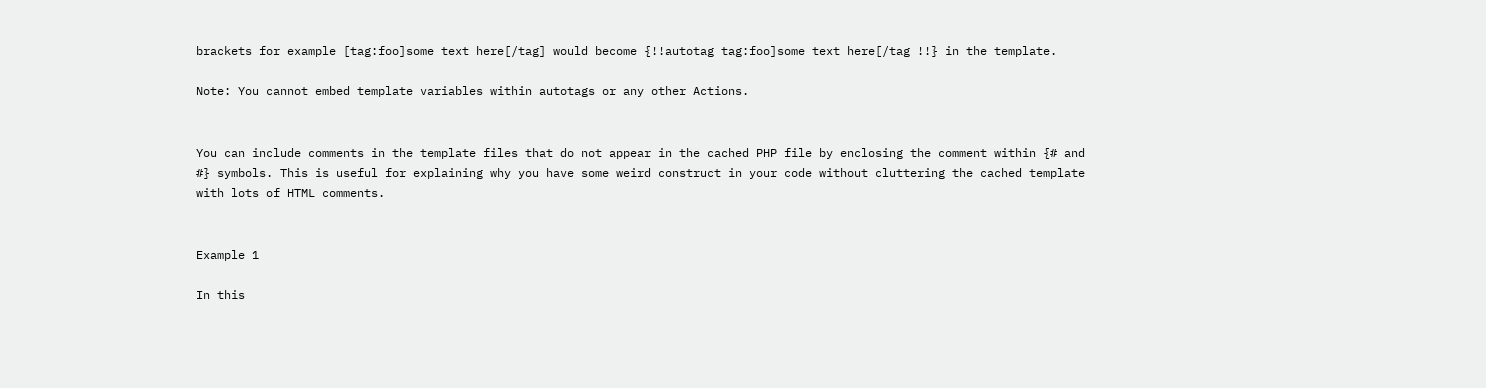brackets for example [tag:foo]some text here[/tag] would become {!!autotag tag:foo]some text here[/tag !!} in the template.

Note: You cannot embed template variables within autotags or any other Actions.


You can include comments in the template files that do not appear in the cached PHP file by enclosing the comment within {# and #} symbols. This is useful for explaining why you have some weird construct in your code without cluttering the cached template with lots of HTML comments.


Example 1

In this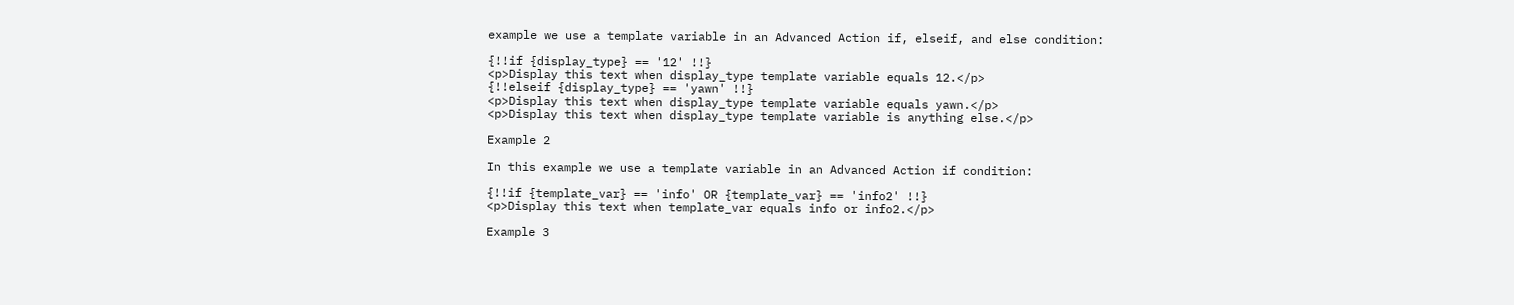example we use a template variable in an Advanced Action if, elseif, and else condition:

{!!if {display_type} == '12' !!}
<p>Display this text when display_type template variable equals 12.</p>
{!!elseif {display_type} == 'yawn' !!}
<p>Display this text when display_type template variable equals yawn.</p>
<p>Display this text when display_type template variable is anything else.</p>

Example 2

In this example we use a template variable in an Advanced Action if condition:

{!!if {template_var} == 'info' OR {template_var} == 'info2' !!}
<p>Display this text when template_var equals info or info2.</p>

Example 3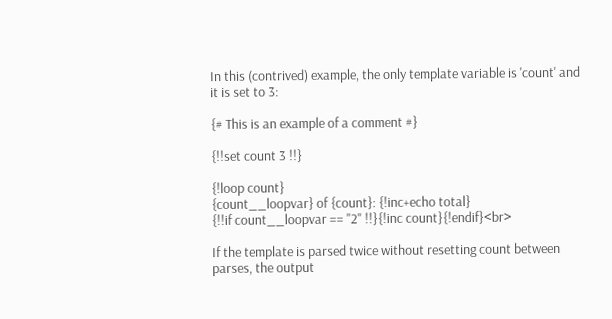In this (contrived) example, the only template variable is 'count' and it is set to 3:

{# This is an example of a comment #}

{!!set count 3 !!}

{!loop count}
{count__loopvar} of {count}: {!inc+echo total}
{!!if count__loopvar == "2" !!}{!inc count}{!endif}<br>

If the template is parsed twice without resetting count between parses, the output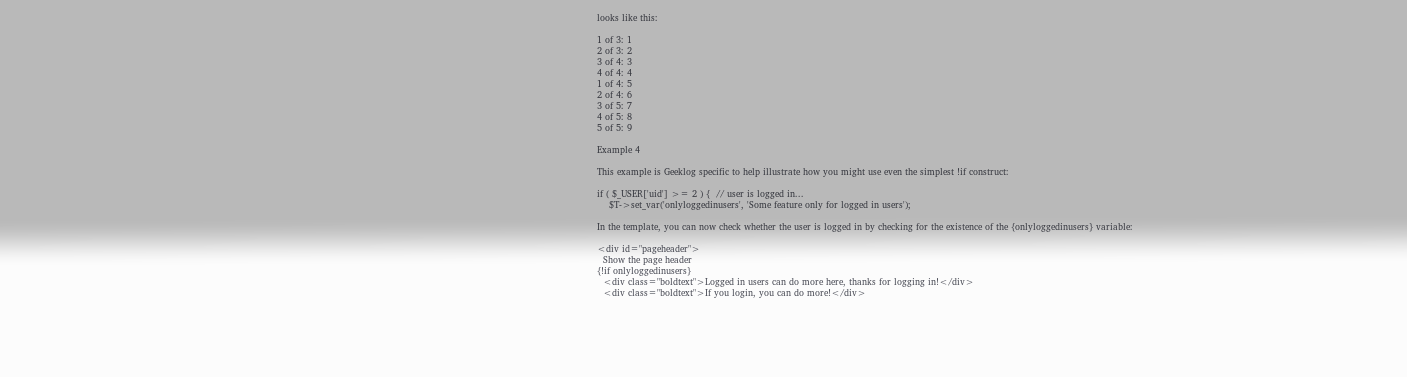looks like this:

1 of 3: 1
2 of 3: 2
3 of 4: 3
4 of 4: 4
1 of 4: 5
2 of 4: 6
3 of 5: 7
4 of 5: 8
5 of 5: 9

Example 4

This example is Geeklog specific to help illustrate how you might use even the simplest !if construct:

if ( $_USER['uid'] >= 2 ) {  // user is logged in...
    $T->set_var('onlyloggedinusers', 'Some feature only for logged in users');

In the template, you can now check whether the user is logged in by checking for the existence of the {onlyloggedinusers} variable:

<div id="pageheader">
  Show the page header
{!if onlyloggedinusers}
  <div class="boldtext">Logged in users can do more here, thanks for logging in!</div>
  <div class="boldtext">If you login, you can do more!</div>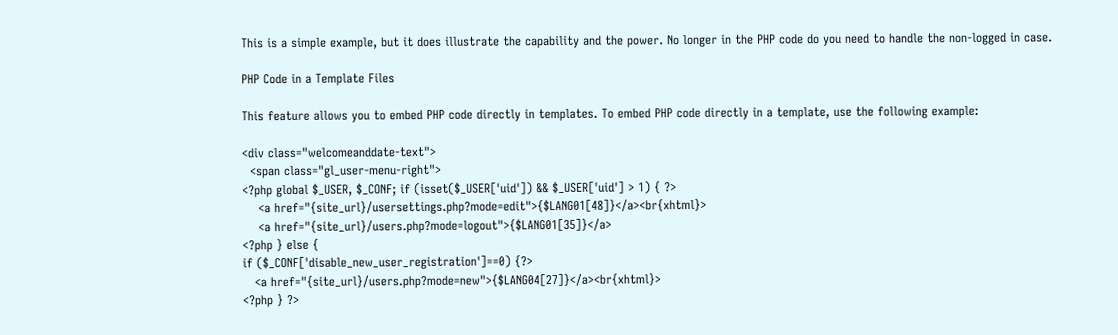This is a simple example, but it does illustrate the capability and the power. No longer in the PHP code do you need to handle the non-logged in case.

PHP Code in a Template Files

This feature allows you to embed PHP code directly in templates. To embed PHP code directly in a template, use the following example:

<div class="welcomeanddate-text">
  <span class="gl_user-menu-right">
<?php global $_USER, $_CONF; if (isset($_USER['uid']) && $_USER['uid'] > 1) { ?>
    <a href="{site_url}/usersettings.php?mode=edit">{$LANG01[48]}</a><br{xhtml}>
    <a href="{site_url}/users.php?mode=logout">{$LANG01[35]}</a>
<?php } else {
if ($_CONF['disable_new_user_registration']==0) {?>
   <a href="{site_url}/users.php?mode=new">{$LANG04[27]}</a><br{xhtml}>
<?php } ?>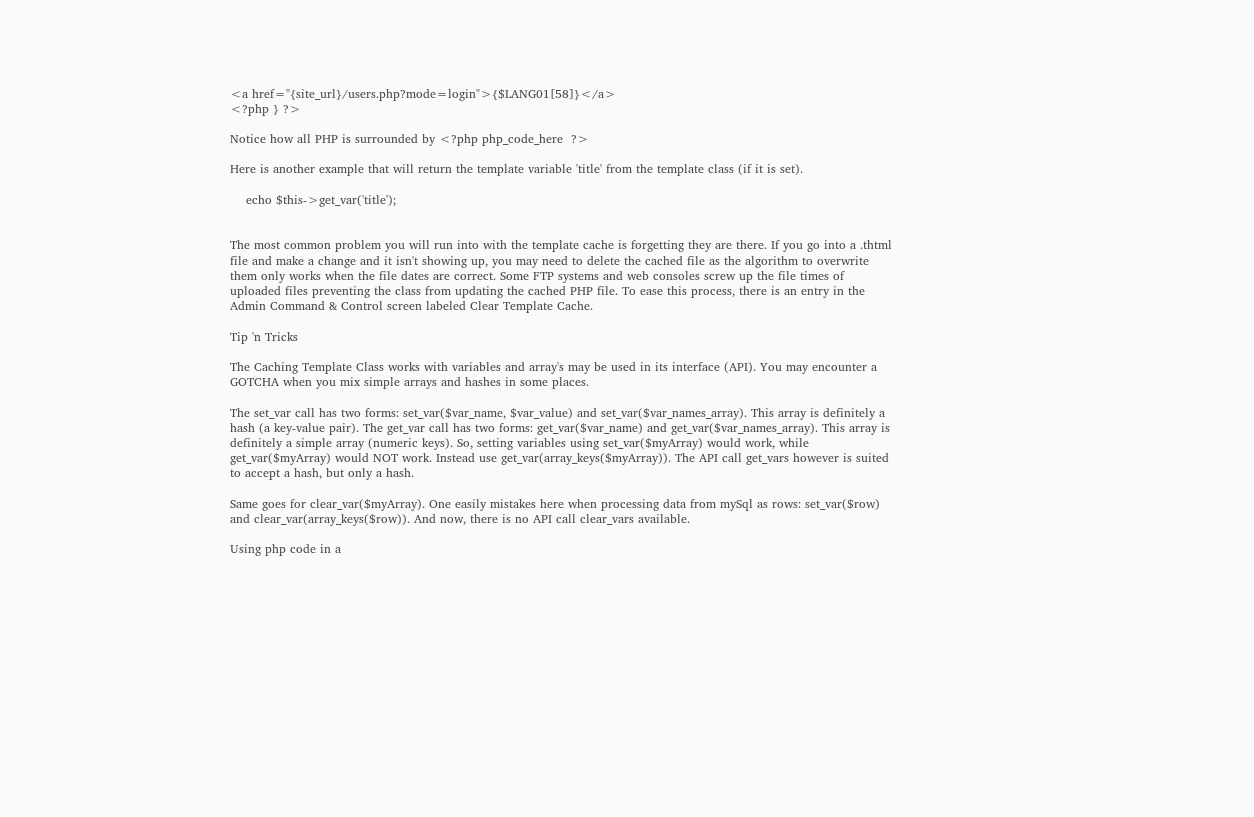<a href="{site_url}/users.php?mode=login">{$LANG01[58]}</a>
<?php } ?>

Notice how all PHP is surrounded by <?php php_code_here  ?>

Here is another example that will return the template variable 'title' from the template class (if it is set).

    echo $this->get_var('title');


The most common problem you will run into with the template cache is forgetting they are there. If you go into a .thtml file and make a change and it isn't showing up, you may need to delete the cached file as the algorithm to overwrite them only works when the file dates are correct. Some FTP systems and web consoles screw up the file times of uploaded files preventing the class from updating the cached PHP file. To ease this process, there is an entry in the Admin Command & Control screen labeled Clear Template Cache.

Tip 'n Tricks

The Caching Template Class works with variables and array's may be used in its interface (API). You may encounter a GOTCHA when you mix simple arrays and hashes in some places.

The set_var call has two forms: set_var($var_name, $var_value) and set_var($var_names_array). This array is definitely a hash (a key-value pair). The get_var call has two forms: get_var($var_name) and get_var($var_names_array). This array is definitely a simple array (numeric keys). So, setting variables using set_var($myArray) would work, while get_var($myArray) would NOT work. Instead use get_var(array_keys($myArray)). The API call get_vars however is suited to accept a hash, but only a hash.

Same goes for clear_var($myArray). One easily mistakes here when processing data from mySql as rows: set_var($row) and clear_var(array_keys($row)). And now, there is no API call clear_vars available.

Using php code in a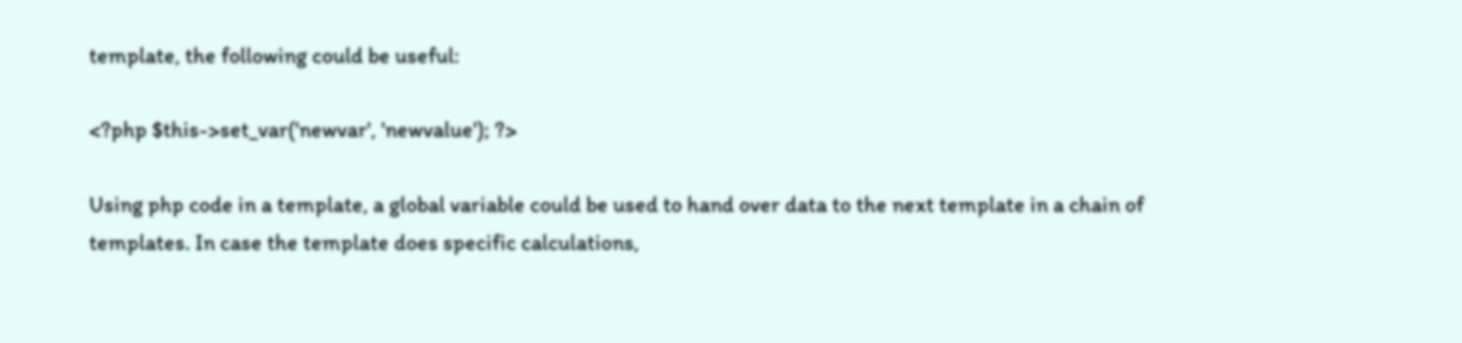template, the following could be useful:

<?php $this->set_var('newvar', 'newvalue'); ?>

Using php code in a template, a global variable could be used to hand over data to the next template in a chain of templates. In case the template does specific calculations,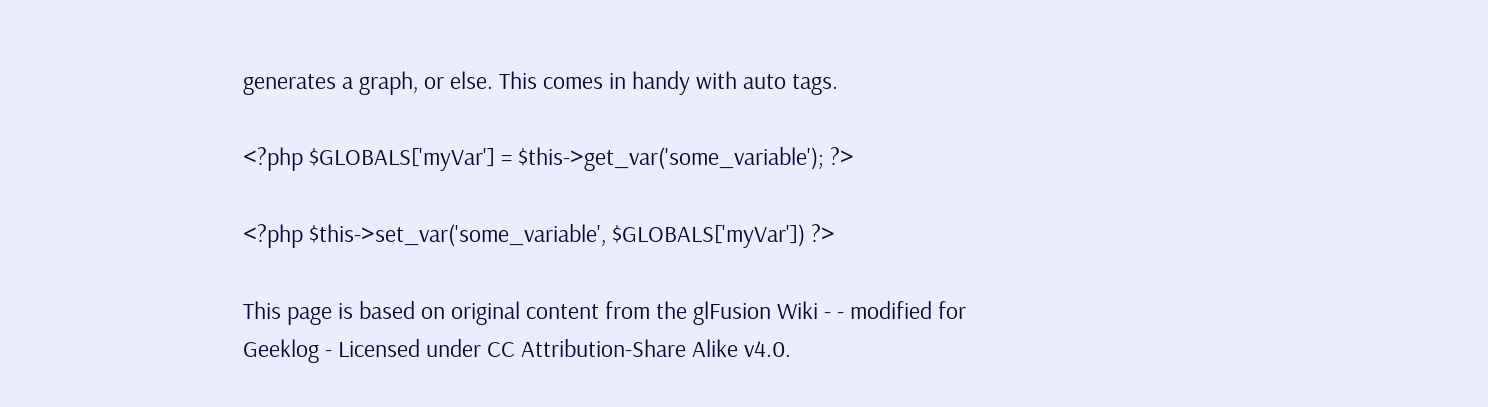generates a graph, or else. This comes in handy with auto tags.

<?php $GLOBALS['myVar'] = $this->get_var('some_variable'); ?>

<?php $this->set_var('some_variable', $GLOBALS['myVar']) ?>

This page is based on original content from the glFusion Wiki - - modified for Geeklog - Licensed under CC Attribution-Share Alike v4.0.